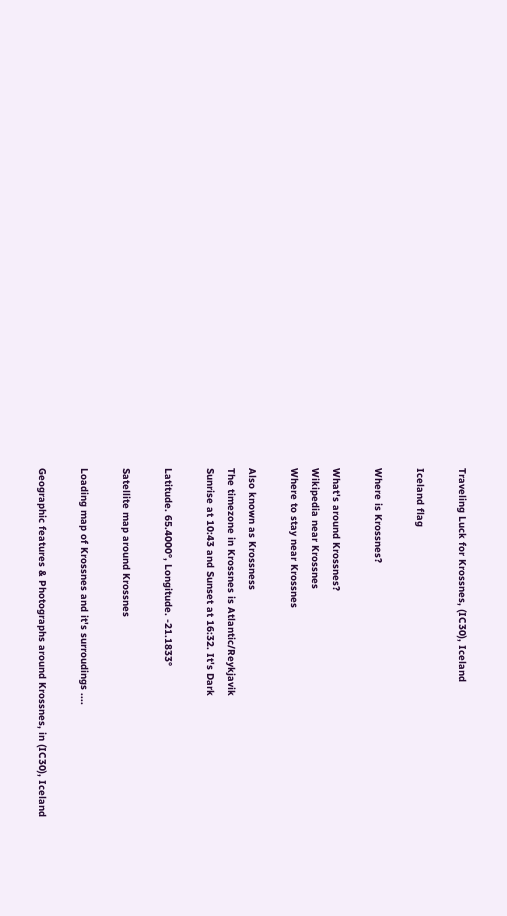Traveling Luck for Krossnes, (IC30), Iceland

Iceland flag

Where is Krossnes?

What's around Krossnes?
Wikipedia near Krossnes
Where to stay near Krossnes

Also known as Krossness
The timezone in Krossnes is Atlantic/Reykjavik
Sunrise at 10:43 and Sunset at 16:32. It's Dark

Latitude. 65.4000°, Longitude. -21.1833°

Satellite map around Krossnes

Loading map of Krossnes and it's surroudings ....

Geographic features & Photographs around Krossnes, in (IC30), Iceland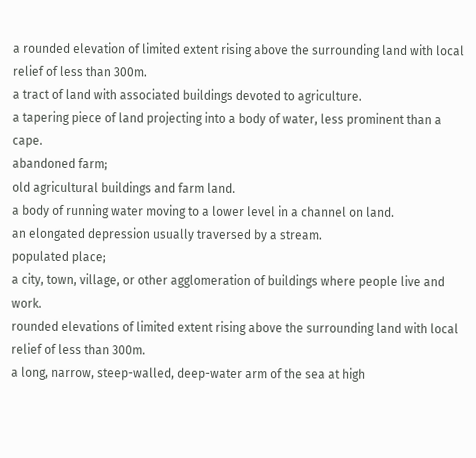a rounded elevation of limited extent rising above the surrounding land with local relief of less than 300m.
a tract of land with associated buildings devoted to agriculture.
a tapering piece of land projecting into a body of water, less prominent than a cape.
abandoned farm;
old agricultural buildings and farm land.
a body of running water moving to a lower level in a channel on land.
an elongated depression usually traversed by a stream.
populated place;
a city, town, village, or other agglomeration of buildings where people live and work.
rounded elevations of limited extent rising above the surrounding land with local relief of less than 300m.
a long, narrow, steep-walled, deep-water arm of the sea at high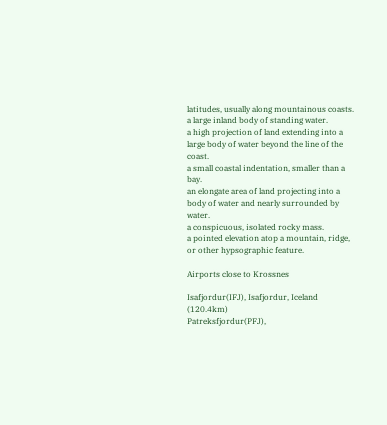latitudes, usually along mountainous coasts.
a large inland body of standing water.
a high projection of land extending into a large body of water beyond the line of the coast.
a small coastal indentation, smaller than a bay.
an elongate area of land projecting into a body of water and nearly surrounded by water.
a conspicuous, isolated rocky mass.
a pointed elevation atop a mountain, ridge, or other hypsographic feature.

Airports close to Krossnes

Isafjordur(IFJ), Isafjordur, Iceland (120.4km)
Patreksfjordur(PFJ),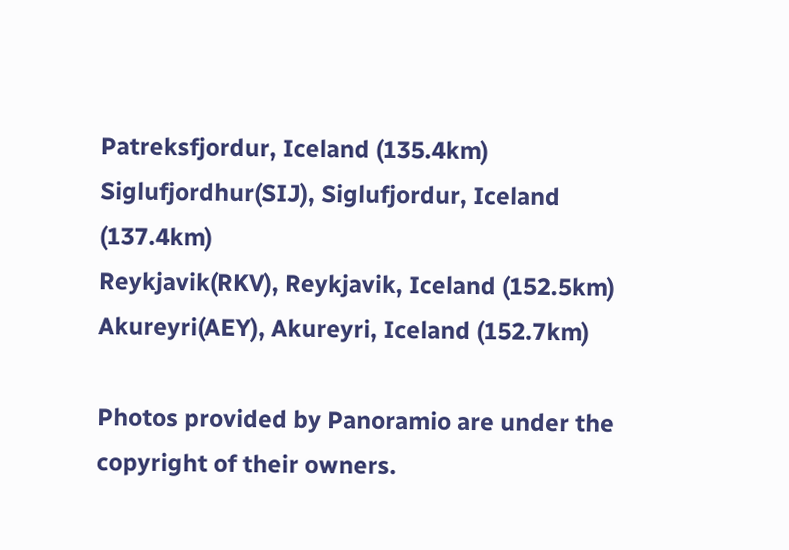Patreksfjordur, Iceland (135.4km)
Siglufjordhur(SIJ), Siglufjordur, Iceland (137.4km)
Reykjavik(RKV), Reykjavik, Iceland (152.5km)
Akureyri(AEY), Akureyri, Iceland (152.7km)

Photos provided by Panoramio are under the copyright of their owners.